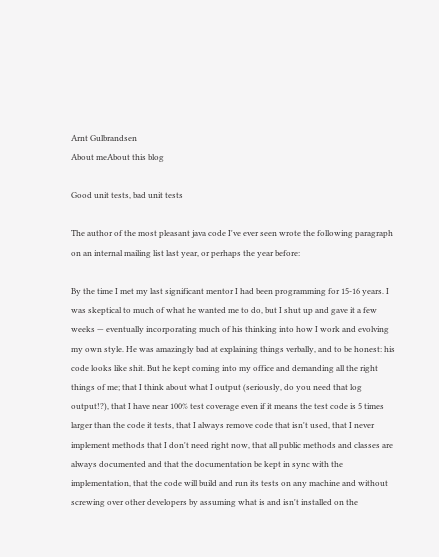Arnt Gulbrandsen
About meAbout this blog

Good unit tests, bad unit tests

The author of the most pleasant java code I've ever seen wrote the following paragraph on an internal mailing list last year, or perhaps the year before:

By the time I met my last significant mentor I had been programming for 15-16 years. I was skeptical to much of what he wanted me to do, but I shut up and gave it a few weeks — eventually incorporating much of his thinking into how I work and evolving my own style. He was amazingly bad at explaining things verbally, and to be honest: his code looks like shit. But he kept coming into my office and demanding all the right things of me; that I think about what I output (seriously, do you need that log output!?), that I have near 100% test coverage even if it means the test code is 5 times larger than the code it tests, that I always remove code that isn't used, that I never implement methods that I don't need right now, that all public methods and classes are always documented and that the documentation be kept in sync with the implementation, that the code will build and run its tests on any machine and without screwing over other developers by assuming what is and isn't installed on the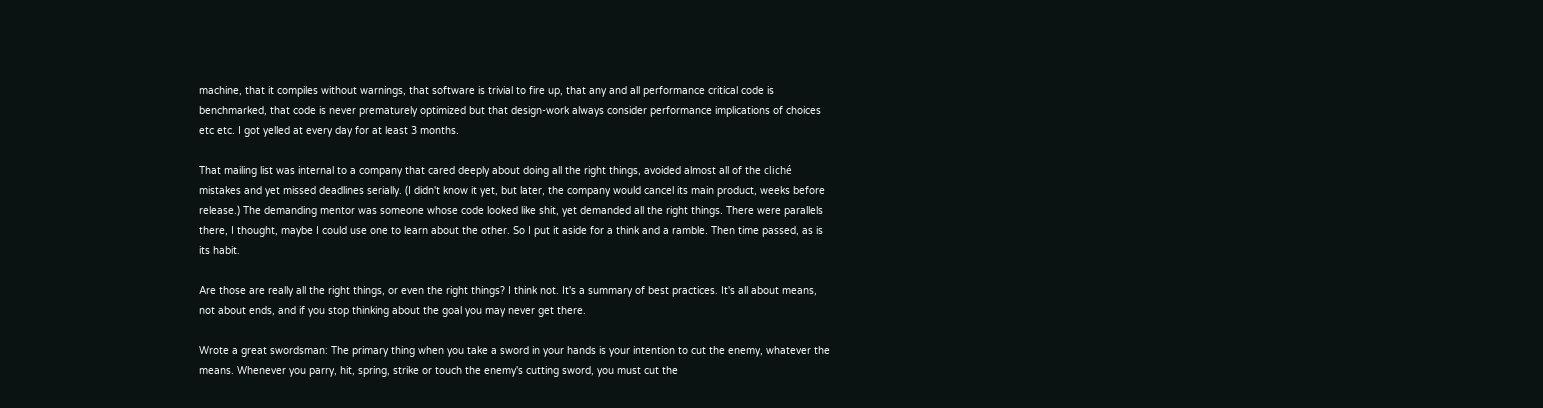machine, that it compiles without warnings, that software is trivial to fire up, that any and all performance critical code is benchmarked, that code is never prematurely optimized but that design-work always consider performance implications of choices etc etc. I got yelled at every day for at least 3 months.

That mailing list was internal to a company that cared deeply about doing all the right things, avoided almost all of the cliché mistakes and yet missed deadlines serially. (I didn't know it yet, but later, the company would cancel its main product, weeks before release.) The demanding mentor was someone whose code looked like shit, yet demanded all the right things. There were parallels there, I thought, maybe I could use one to learn about the other. So I put it aside for a think and a ramble. Then time passed, as is its habit.

Are those are really all the right things, or even the right things? I think not. It's a summary of best practices. It's all about means, not about ends, and if you stop thinking about the goal you may never get there.

Wrote a great swordsman: The primary thing when you take a sword in your hands is your intention to cut the enemy, whatever the means. Whenever you parry, hit, spring, strike or touch the enemy's cutting sword, you must cut the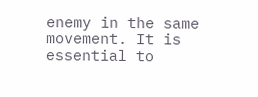enemy in the same movement. It is essential to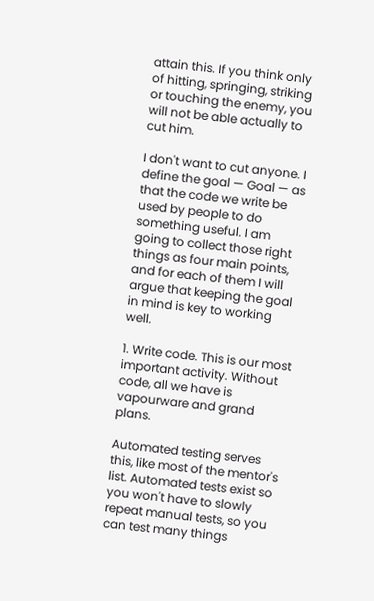attain this. If you think only of hitting, springing, striking or touching the enemy, you will not be able actually to cut him.

I don't want to cut anyone. I define the goal — Goal — as that the code we write be used by people to do something useful. I am going to collect those right things as four main points, and for each of them I will argue that keeping the goal in mind is key to working well.

1. Write code. This is our most important activity. Without code, all we have is vapourware and grand plans.

Automated testing serves this, like most of the mentor's list. Automated tests exist so you won't have to slowly repeat manual tests, so you can test many things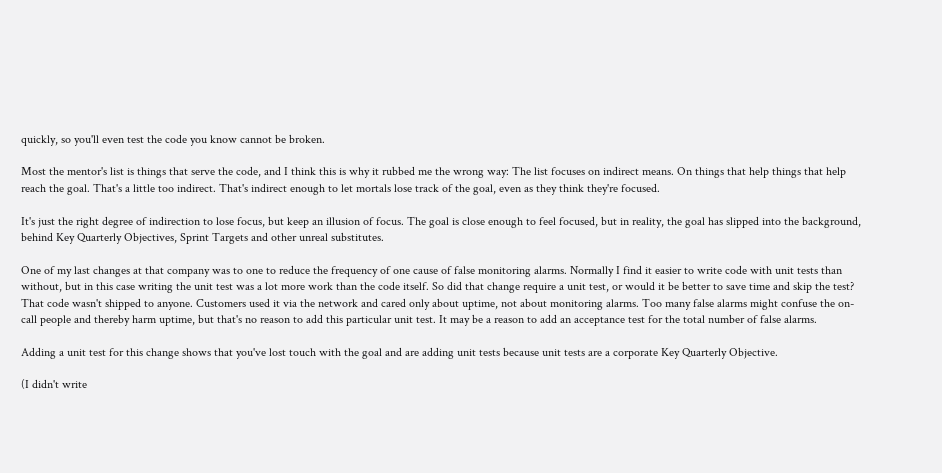quickly, so you'll even test the code you know cannot be broken.

Most the mentor's list is things that serve the code, and I think this is why it rubbed me the wrong way: The list focuses on indirect means. On things that help things that help reach the goal. That's a little too indirect. That's indirect enough to let mortals lose track of the goal, even as they think they're focused.

It's just the right degree of indirection to lose focus, but keep an illusion of focus. The goal is close enough to feel focused, but in reality, the goal has slipped into the background, behind Key Quarterly Objectives, Sprint Targets and other unreal substitutes.

One of my last changes at that company was to one to reduce the frequency of one cause of false monitoring alarms. Normally I find it easier to write code with unit tests than without, but in this case writing the unit test was a lot more work than the code itself. So did that change require a unit test, or would it be better to save time and skip the test? That code wasn't shipped to anyone. Customers used it via the network and cared only about uptime, not about monitoring alarms. Too many false alarms might confuse the on-call people and thereby harm uptime, but that's no reason to add this particular unit test. It may be a reason to add an acceptance test for the total number of false alarms.

Adding a unit test for this change shows that you've lost touch with the goal and are adding unit tests because unit tests are a corporate Key Quarterly Objective.

(I didn't write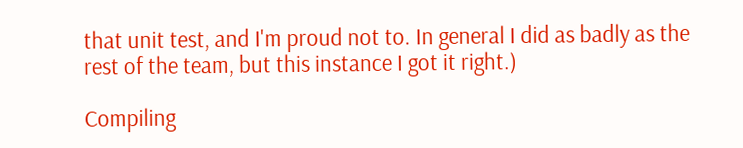that unit test, and I'm proud not to. In general I did as badly as the rest of the team, but this instance I got it right.)

Compiling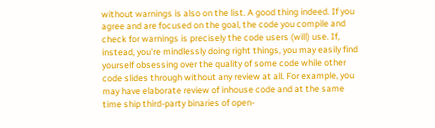without warnings is also on the list. A good thing indeed. If you agree and are focused on the goal, the code you compile and check for warnings is precisely the code users (will) use. If, instead, you're mindlessly doing right things, you may easily find yourself obsessing over the quality of some code while other code slides through without any review at all. For example, you may have elaborate review of inhouse code and at the same time ship third-party binaries of open-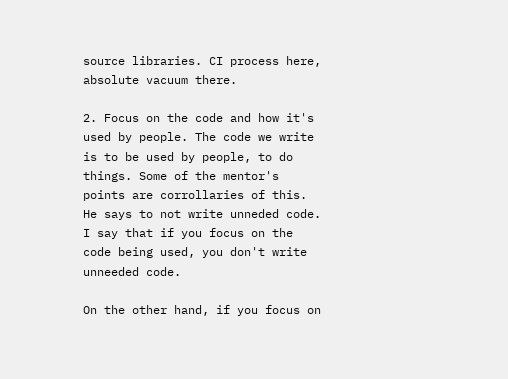source libraries. CI process here, absolute vacuum there.

2. Focus on the code and how it's used by people. The code we write is to be used by people, to do things. Some of the mentor's points are corrollaries of this. He says to not write unneded code. I say that if you focus on the code being used, you don't write unneeded code.

On the other hand, if you focus on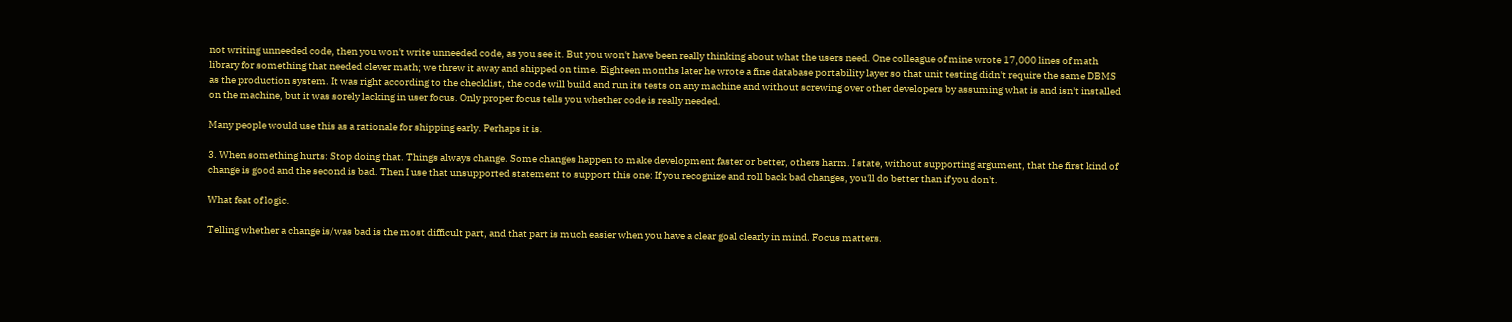not writing unneeded code, then you won't write unneeded code, as you see it. But you won't have been really thinking about what the users need. One colleague of mine wrote 17,000 lines of math library for something that needed clever math; we threw it away and shipped on time. Eighteen months later he wrote a fine database portability layer so that unit testing didn't require the same DBMS as the production system. It was right according to the checklist, the code will build and run its tests on any machine and without screwing over other developers by assuming what is and isn't installed on the machine, but it was sorely lacking in user focus. Only proper focus tells you whether code is really needed.

Many people would use this as a rationale for shipping early. Perhaps it is.

3. When something hurts: Stop doing that. Things always change. Some changes happen to make development faster or better, others harm. I state, without supporting argument, that the first kind of change is good and the second is bad. Then I use that unsupported statement to support this one: If you recognize and roll back bad changes, you'll do better than if you don't.

What feat of logic.

Telling whether a change is/was bad is the most difficult part, and that part is much easier when you have a clear goal clearly in mind. Focus matters.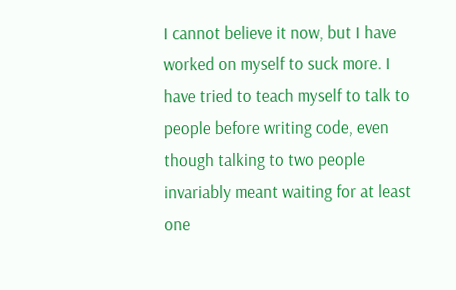I cannot believe it now, but I have worked on myself to suck more. I have tried to teach myself to talk to people before writing code, even though talking to two people invariably meant waiting for at least one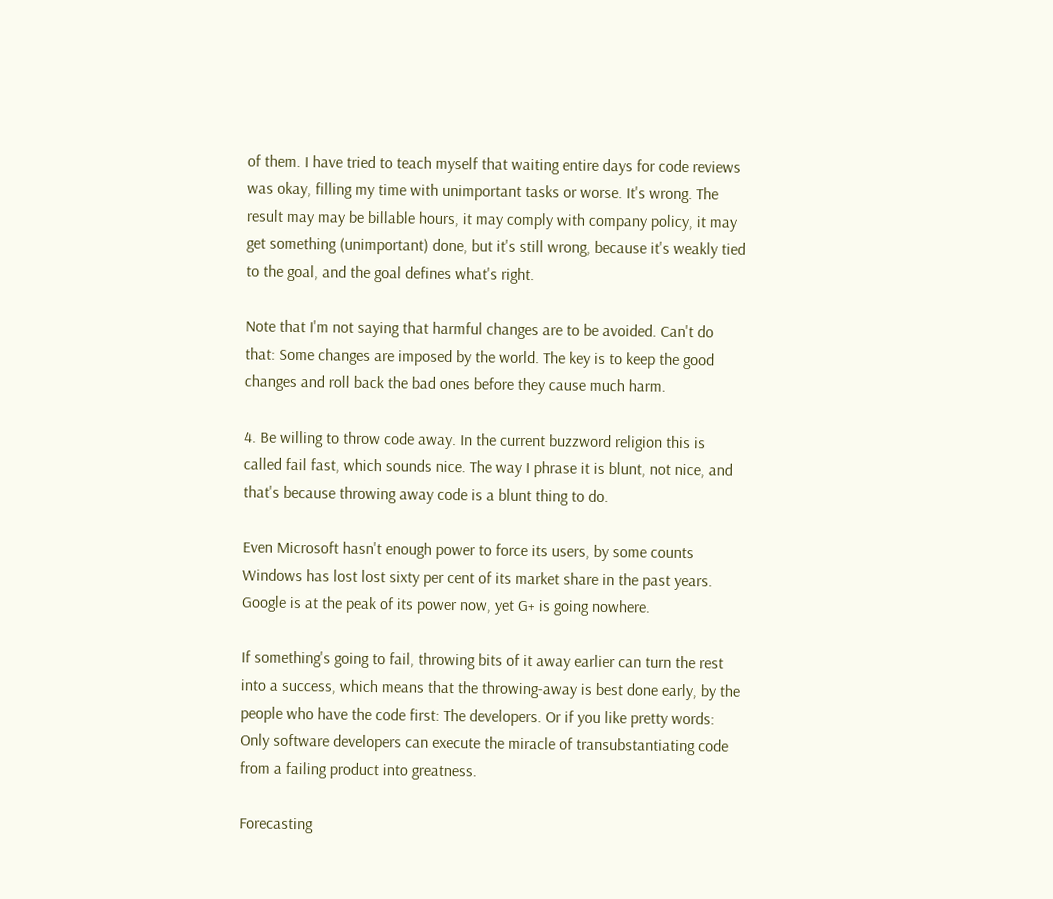of them. I have tried to teach myself that waiting entire days for code reviews was okay, filling my time with unimportant tasks or worse. It's wrong. The result may may be billable hours, it may comply with company policy, it may get something (unimportant) done, but it's still wrong, because it's weakly tied to the goal, and the goal defines what's right.

Note that I'm not saying that harmful changes are to be avoided. Can't do that: Some changes are imposed by the world. The key is to keep the good changes and roll back the bad ones before they cause much harm.

4. Be willing to throw code away. In the current buzzword religion this is called fail fast, which sounds nice. The way I phrase it is blunt, not nice, and that's because throwing away code is a blunt thing to do.

Even Microsoft hasn't enough power to force its users, by some counts Windows has lost lost sixty per cent of its market share in the past years. Google is at the peak of its power now, yet G+ is going nowhere.

If something's going to fail, throwing bits of it away earlier can turn the rest into a success, which means that the throwing-away is best done early, by the people who have the code first: The developers. Or if you like pretty words: Only software developers can execute the miracle of transubstantiating code from a failing product into greatness.

Forecasting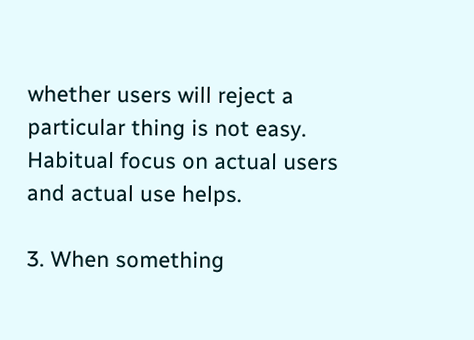whether users will reject a particular thing is not easy. Habitual focus on actual users and actual use helps.

3. When something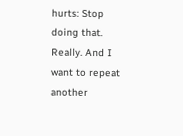hurts: Stop doing that. Really. And I want to repeat another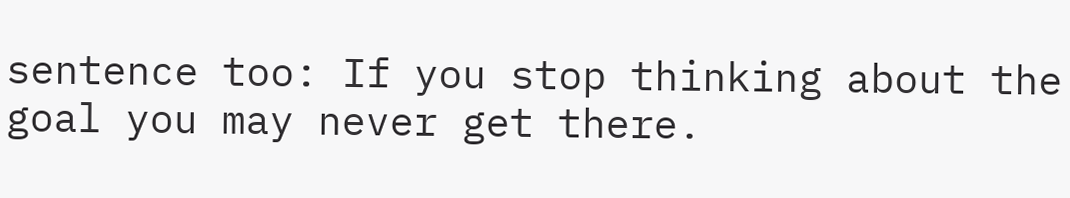sentence too: If you stop thinking about the goal you may never get there.